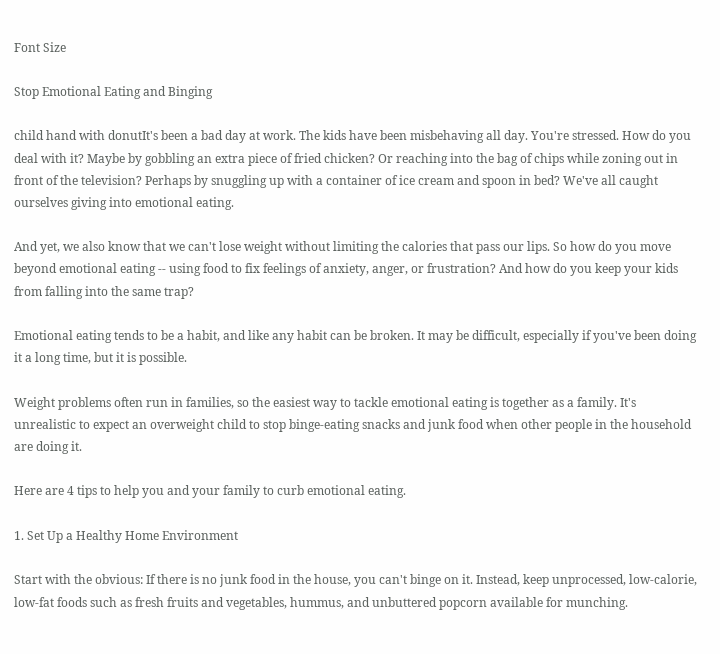Font Size

Stop Emotional Eating and Binging

child hand with donutIt's been a bad day at work. The kids have been misbehaving all day. You're stressed. How do you deal with it? Maybe by gobbling an extra piece of fried chicken? Or reaching into the bag of chips while zoning out in front of the television? Perhaps by snuggling up with a container of ice cream and spoon in bed? We've all caught ourselves giving into emotional eating.

And yet, we also know that we can't lose weight without limiting the calories that pass our lips. So how do you move beyond emotional eating -- using food to fix feelings of anxiety, anger, or frustration? And how do you keep your kids from falling into the same trap?

Emotional eating tends to be a habit, and like any habit can be broken. It may be difficult, especially if you've been doing it a long time, but it is possible.

Weight problems often run in families, so the easiest way to tackle emotional eating is together as a family. It's unrealistic to expect an overweight child to stop binge-eating snacks and junk food when other people in the household are doing it.

Here are 4 tips to help you and your family to curb emotional eating.

1. Set Up a Healthy Home Environment

Start with the obvious: If there is no junk food in the house, you can't binge on it. Instead, keep unprocessed, low-calorie, low-fat foods such as fresh fruits and vegetables, hummus, and unbuttered popcorn available for munching.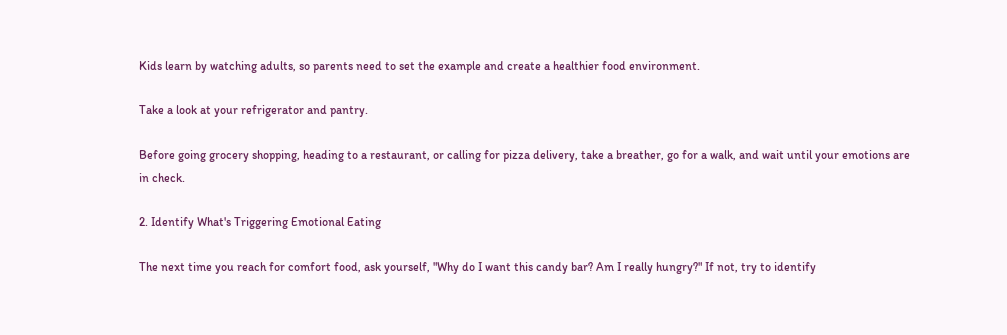Kids learn by watching adults, so parents need to set the example and create a healthier food environment.

Take a look at your refrigerator and pantry.

Before going grocery shopping, heading to a restaurant, or calling for pizza delivery, take a breather, go for a walk, and wait until your emotions are in check.

2. Identify What's Triggering Emotional Eating

The next time you reach for comfort food, ask yourself, "Why do I want this candy bar? Am I really hungry?" If not, try to identify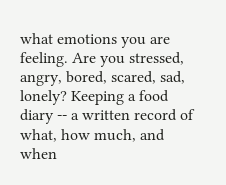what emotions you are feeling. Are you stressed, angry, bored, scared, sad, lonely? Keeping a food diary -- a written record of what, how much, and when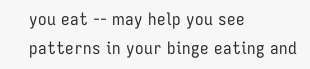you eat -- may help you see patterns in your binge eating and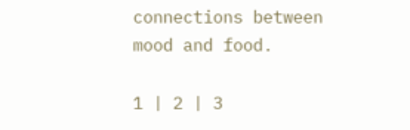connections between mood and food.

1 | 2 | 3